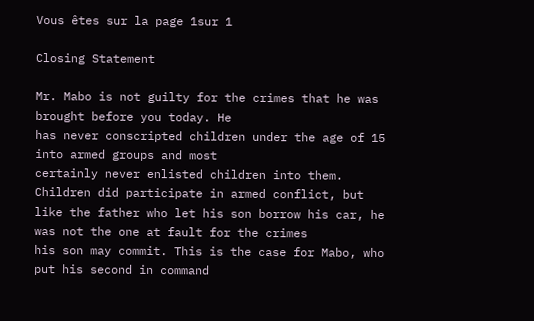Vous êtes sur la page 1sur 1

Closing Statement

Mr. Mabo is not guilty for the crimes that he was brought before you today. He
has never conscripted children under the age of 15 into armed groups and most
certainly never enlisted children into them. Children did participate in armed conflict, but
like the father who let his son borrow his car, he was not the one at fault for the crimes
his son may commit. This is the case for Mabo, who put his second in command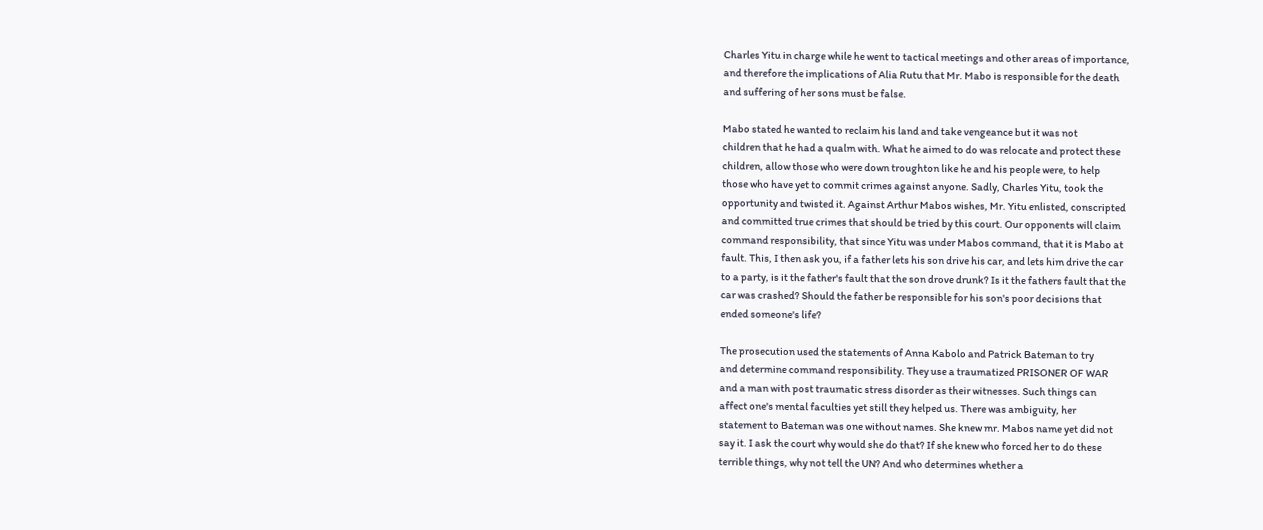Charles Yitu in charge while he went to tactical meetings and other areas of importance,
and therefore the implications of Alia Rutu that Mr. Mabo is responsible for the death
and suffering of her sons must be false.

Mabo stated he wanted to reclaim his land and take vengeance but it was not
children that he had a qualm with. What he aimed to do was relocate and protect these
children, allow those who were down troughton like he and his people were, to help
those who have yet to commit crimes against anyone. Sadly, Charles Yitu, took the
opportunity and twisted it. Against Arthur Mabos wishes, Mr. Yitu enlisted, conscripted
and committed true crimes that should be tried by this court. Our opponents will claim
command responsibility, that since Yitu was under Mabos command, that it is Mabo at
fault. This, I then ask you, if a father lets his son drive his car, and lets him drive the car
to a party, is it the father's fault that the son drove drunk? Is it the fathers fault that the
car was crashed? Should the father be responsible for his son's poor decisions that
ended someone's life?

The prosecution used the statements of Anna Kabolo and Patrick Bateman to try
and determine command responsibility. They use a traumatized PRISONER OF WAR
and a man with post traumatic stress disorder as their witnesses. Such things can
affect one's mental faculties yet still they helped us. There was ambiguity, her
statement to Bateman was one without names. She knew mr. Mabos name yet did not
say it. I ask the court why would she do that? If she knew who forced her to do these
terrible things, why not tell the UN? And who determines whether a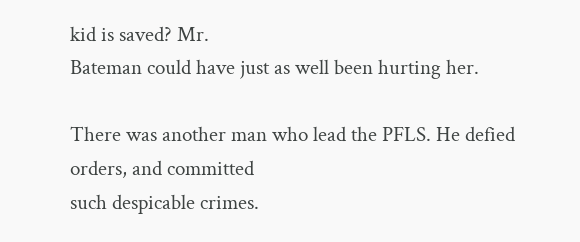kid is saved? Mr.
Bateman could have just as well been hurting her.

There was another man who lead the PFLS. He defied orders, and committed
such despicable crimes.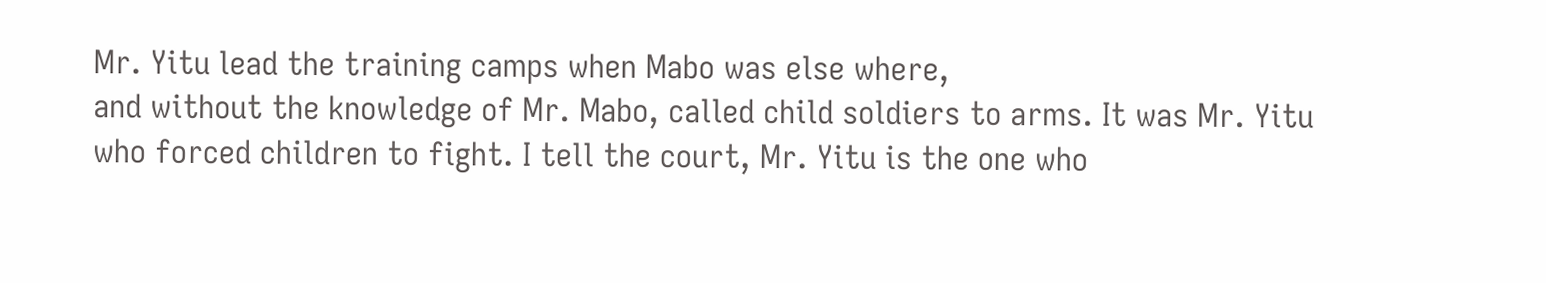Mr. Yitu lead the training camps when Mabo was else where,
and without the knowledge of Mr. Mabo, called child soldiers to arms. It was Mr. Yitu
who forced children to fight. I tell the court, Mr. Yitu is the one who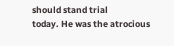should stand trial
today. He was the atrocious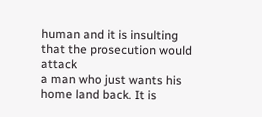human and it is insulting that the prosecution would attack
a man who just wants his home land back. It is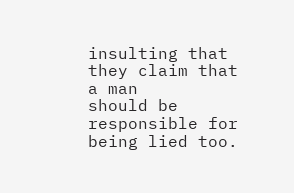insulting that they claim that a man
should be responsible for being lied too.